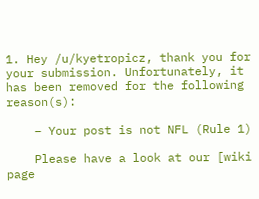1. Hey /u/kyetropicz, thank you for your submission. Unfortunately, it has been removed for the following reason(s):

    – Your post is not NFL (Rule 1)

    Please have a look at our [wiki page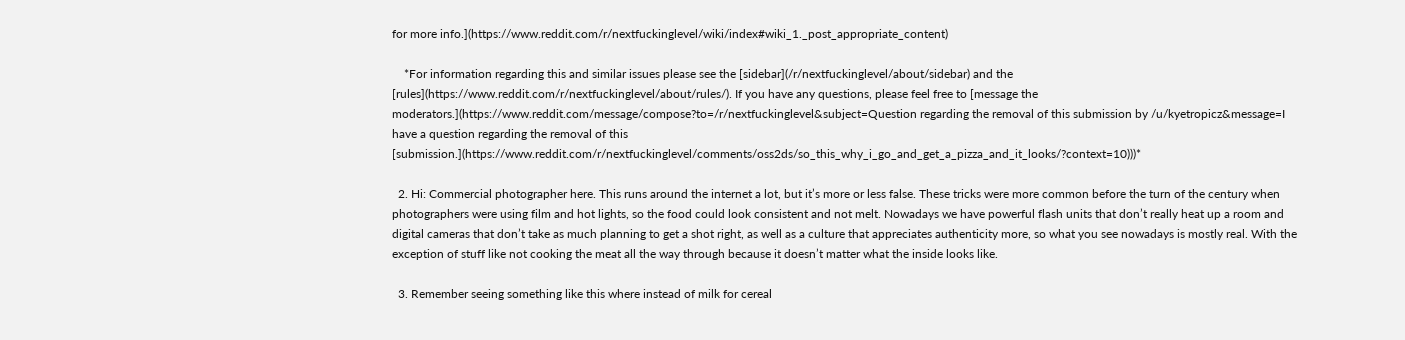for more info.](https://www.reddit.com/r/nextfuckinglevel/wiki/index#wiki_1._post_appropriate_content)

    *For information regarding this and similar issues please see the [sidebar](/r/nextfuckinglevel/about/sidebar) and the [rules](https://www.reddit.com/r/nextfuckinglevel/about/rules/). If you have any questions, please feel free to [message the moderators.](https://www.reddit.com/message/compose?to=/r/nextfuckinglevel&subject=Question regarding the removal of this submission by /u/kyetropicz&message=I have a question regarding the removal of this [submission.](https://www.reddit.com/r/nextfuckinglevel/comments/oss2ds/so_this_why_i_go_and_get_a_pizza_and_it_looks/?context=10)))*

  2. Hi: Commercial photographer here. This runs around the internet a lot, but it’s more or less false. These tricks were more common before the turn of the century when photographers were using film and hot lights, so the food could look consistent and not melt. Nowadays we have powerful flash units that don’t really heat up a room and digital cameras that don’t take as much planning to get a shot right, as well as a culture that appreciates authenticity more, so what you see nowadays is mostly real. With the exception of stuff like not cooking the meat all the way through because it doesn’t matter what the inside looks like.

  3. Remember seeing something like this where instead of milk for cereal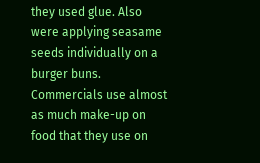they used glue. Also were applying seasame seeds individually on a burger buns. Commercials use almost as much make-up on food that they use on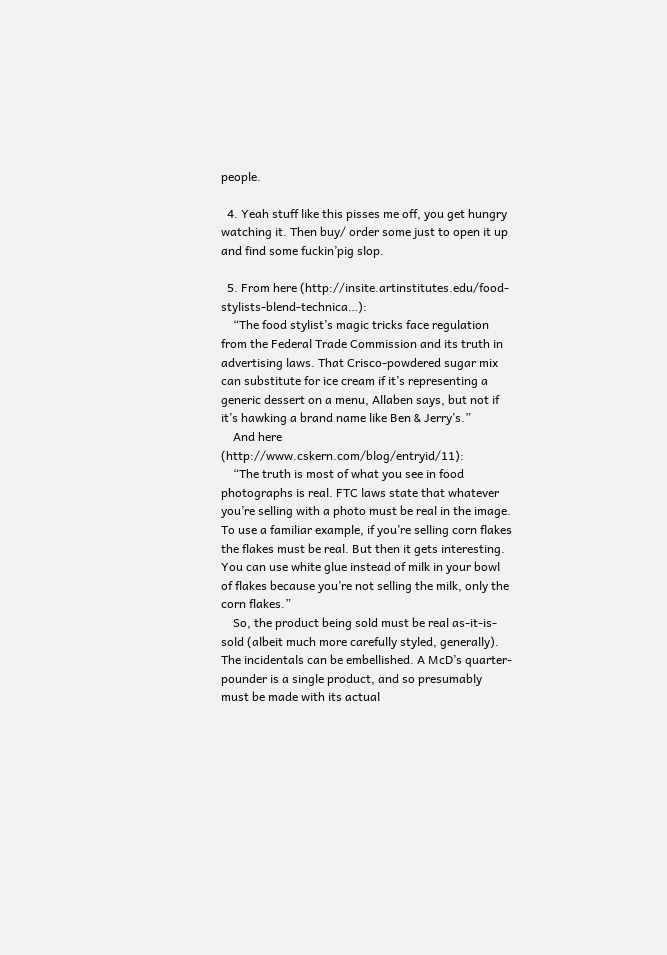people.

  4. Yeah stuff like this pisses me off, you get hungry watching it. Then buy/ order some just to open it up and find some fuckin’pig slop.

  5. From here (http://insite.artinstitutes.edu/food-stylists-blend-technica…):
    “The food stylist’s magic tricks face regulation from the Federal Trade Commission and its truth in advertising laws. That Crisco-powdered sugar mix can substitute for ice cream if it’s representing a generic dessert on a menu, Allaben says, but not if it’s hawking a brand name like Ben & Jerry’s.”
    And here (http://www.cskern.com/blog/entryid/11):
    “The truth is most of what you see in food photographs is real. FTC laws state that whatever you’re selling with a photo must be real in the image. To use a familiar example, if you’re selling corn flakes the flakes must be real. But then it gets interesting. You can use white glue instead of milk in your bowl of flakes because you’re not selling the milk, only the corn flakes.”
    So, the product being sold must be real as-it-is-sold (albeit much more carefully styled, generally). The incidentals can be embellished. A McD’s quarter-pounder is a single product, and so presumably must be made with its actual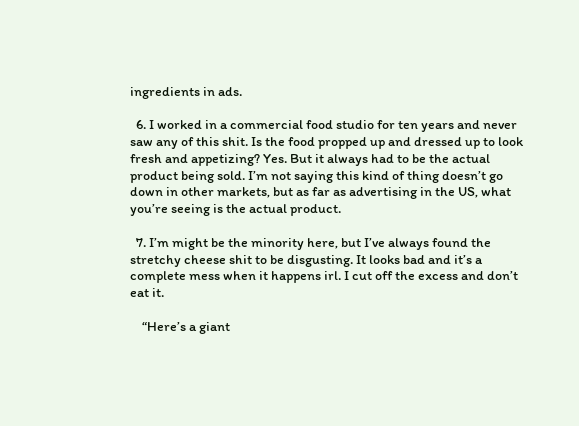ingredients in ads.

  6. I worked in a commercial food studio for ten years and never saw any of this shit. Is the food propped up and dressed up to look fresh and appetizing? Yes. But it always had to be the actual product being sold. I’m not saying this kind of thing doesn’t go down in other markets, but as far as advertising in the US, what you’re seeing is the actual product.

  7. I’m might be the minority here, but I’ve always found the stretchy cheese shit to be disgusting. It looks bad and it’s a complete mess when it happens irl. I cut off the excess and don’t eat it.

    “Here’s a giant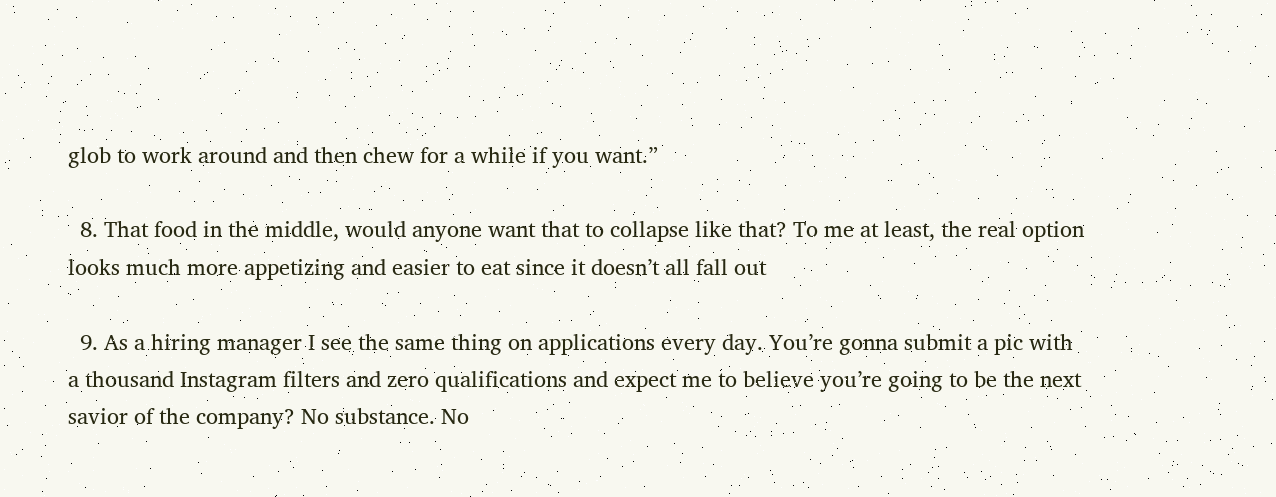glob to work around and then chew for a while if you want.”

  8. That food in the middle, would anyone want that to collapse like that? To me at least, the real option looks much more appetizing and easier to eat since it doesn’t all fall out

  9. As a hiring manager I see the same thing on applications every day. You’re gonna submit a pic with a thousand Instagram filters and zero qualifications and expect me to believe you’re going to be the next savior of the company? No substance. No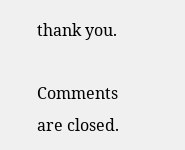thank you.

Comments are closed.